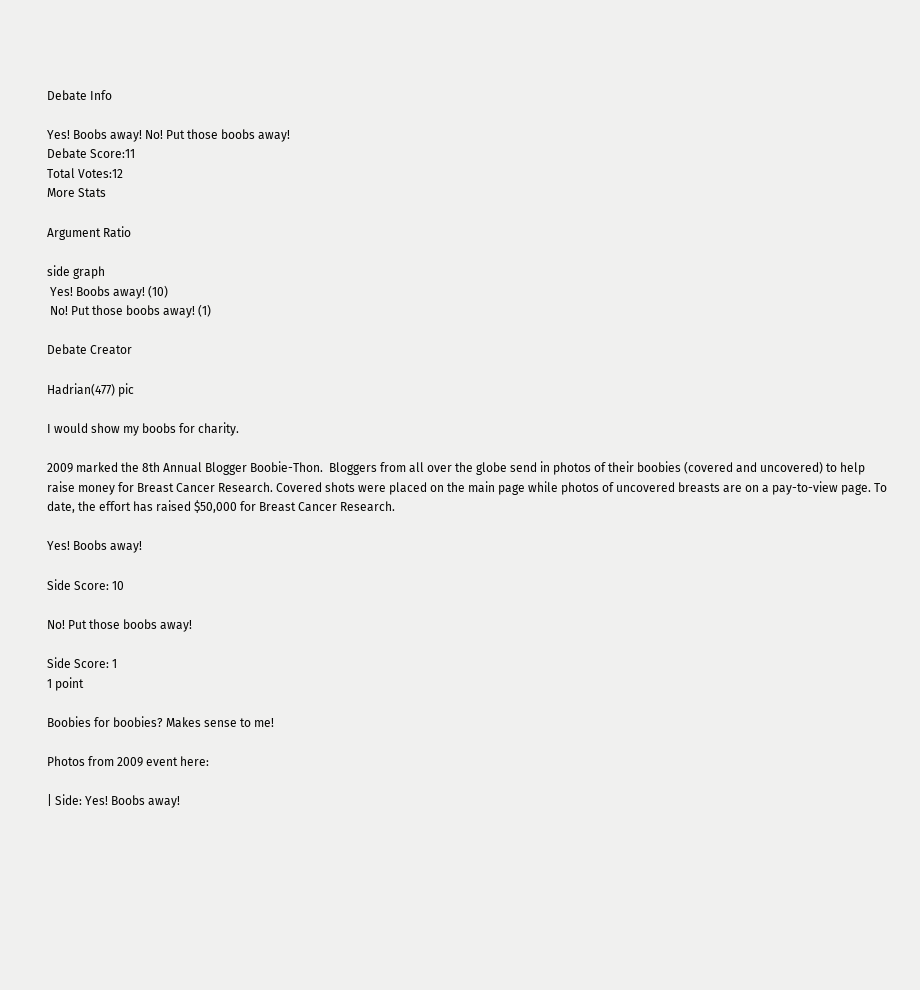Debate Info

Yes! Boobs away! No! Put those boobs away!
Debate Score:11
Total Votes:12
More Stats

Argument Ratio

side graph
 Yes! Boobs away! (10)
 No! Put those boobs away! (1)

Debate Creator

Hadrian(477) pic

I would show my boobs for charity.

2009 marked the 8th Annual Blogger Boobie-Thon.  Bloggers from all over the globe send in photos of their boobies (covered and uncovered) to help raise money for Breast Cancer Research. Covered shots were placed on the main page while photos of uncovered breasts are on a pay-to-view page. To date, the effort has raised $50,000 for Breast Cancer Research.

Yes! Boobs away!

Side Score: 10

No! Put those boobs away!

Side Score: 1
1 point

Boobies for boobies? Makes sense to me!

Photos from 2009 event here:

| Side: Yes! Boobs away!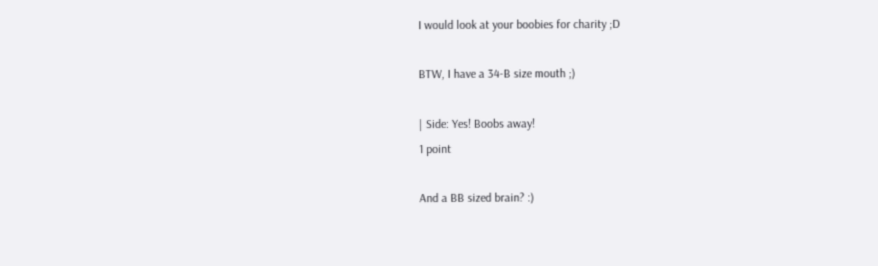I would look at your boobies for charity ;D

BTW, I have a 34-B size mouth ;)

| Side: Yes! Boobs away!
1 point

And a BB sized brain? :)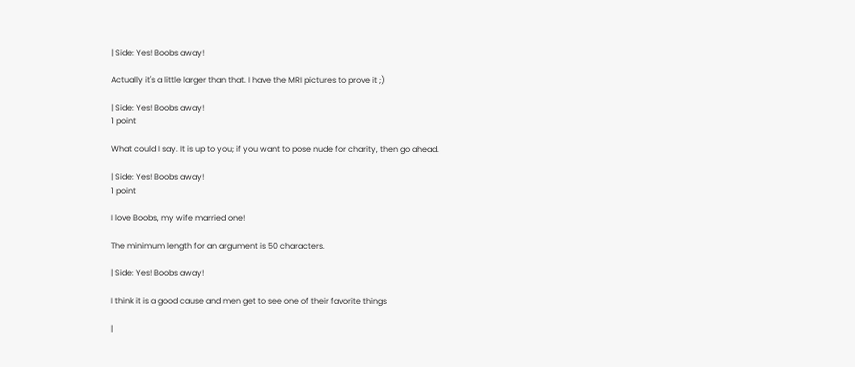| Side: Yes! Boobs away!

Actually it's a little larger than that. I have the MRI pictures to prove it ;)

| Side: Yes! Boobs away!
1 point

What could I say. It is up to you; if you want to pose nude for charity, then go ahead.

| Side: Yes! Boobs away!
1 point

I love Boobs, my wife married one!

The minimum length for an argument is 50 characters.

| Side: Yes! Boobs away!

I think it is a good cause and men get to see one of their favorite things

|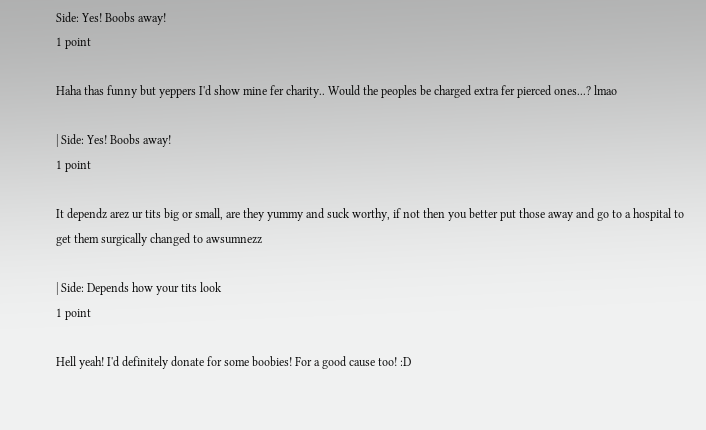Side: Yes! Boobs away!
1 point

Haha thas funny but yeppers I'd show mine fer charity.. Would the peoples be charged extra fer pierced ones...? lmao

| Side: Yes! Boobs away!
1 point

It dependz arez ur tits big or small, are they yummy and suck worthy, if not then you better put those away and go to a hospital to get them surgically changed to awsumnezz

| Side: Depends how your tits look
1 point

Hell yeah! I'd definitely donate for some boobies! For a good cause too! :D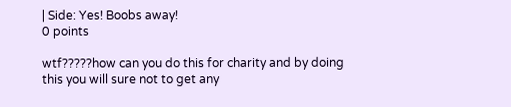| Side: Yes! Boobs away!
0 points

wtf?????how can you do this for charity and by doing this you will sure not to get any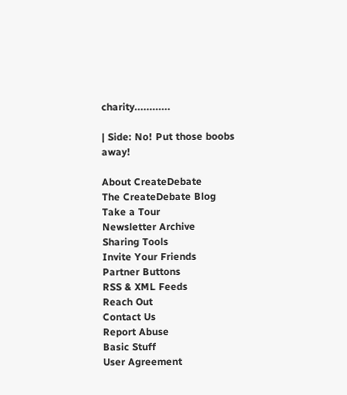charity............

| Side: No! Put those boobs away!

About CreateDebate
The CreateDebate Blog
Take a Tour
Newsletter Archive
Sharing Tools
Invite Your Friends
Partner Buttons
RSS & XML Feeds
Reach Out
Contact Us
Report Abuse
Basic Stuff
User Agreement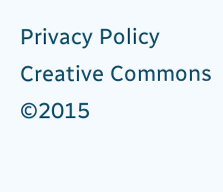Privacy Policy
Creative Commons
©2015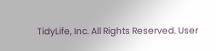TidyLife, Inc. All Rights Reserved. User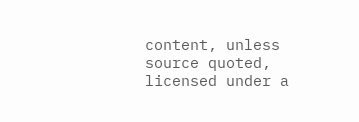content, unless source quoted, licensed under a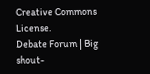Creative Commons License.
Debate Forum | Big shout-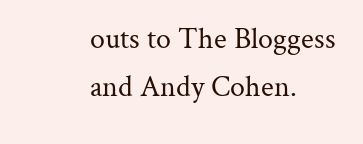outs to The Bloggess and Andy Cohen.